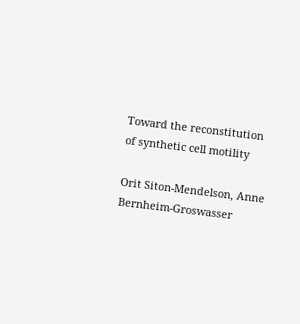Toward the reconstitution of synthetic cell motility

Orit Siton-Mendelson, Anne Bernheim-Groswasser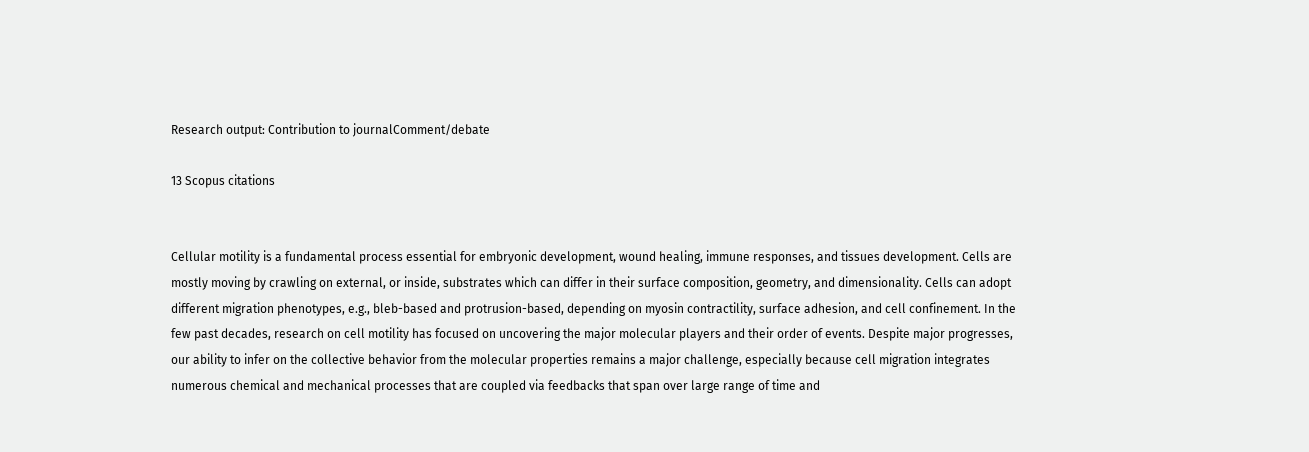Research output: Contribution to journalComment/debate

13 Scopus citations


Cellular motility is a fundamental process essential for embryonic development, wound healing, immune responses, and tissues development. Cells are mostly moving by crawling on external, or inside, substrates which can differ in their surface composition, geometry, and dimensionality. Cells can adopt different migration phenotypes, e.g., bleb-based and protrusion-based, depending on myosin contractility, surface adhesion, and cell confinement. In the few past decades, research on cell motility has focused on uncovering the major molecular players and their order of events. Despite major progresses, our ability to infer on the collective behavior from the molecular properties remains a major challenge, especially because cell migration integrates numerous chemical and mechanical processes that are coupled via feedbacks that span over large range of time and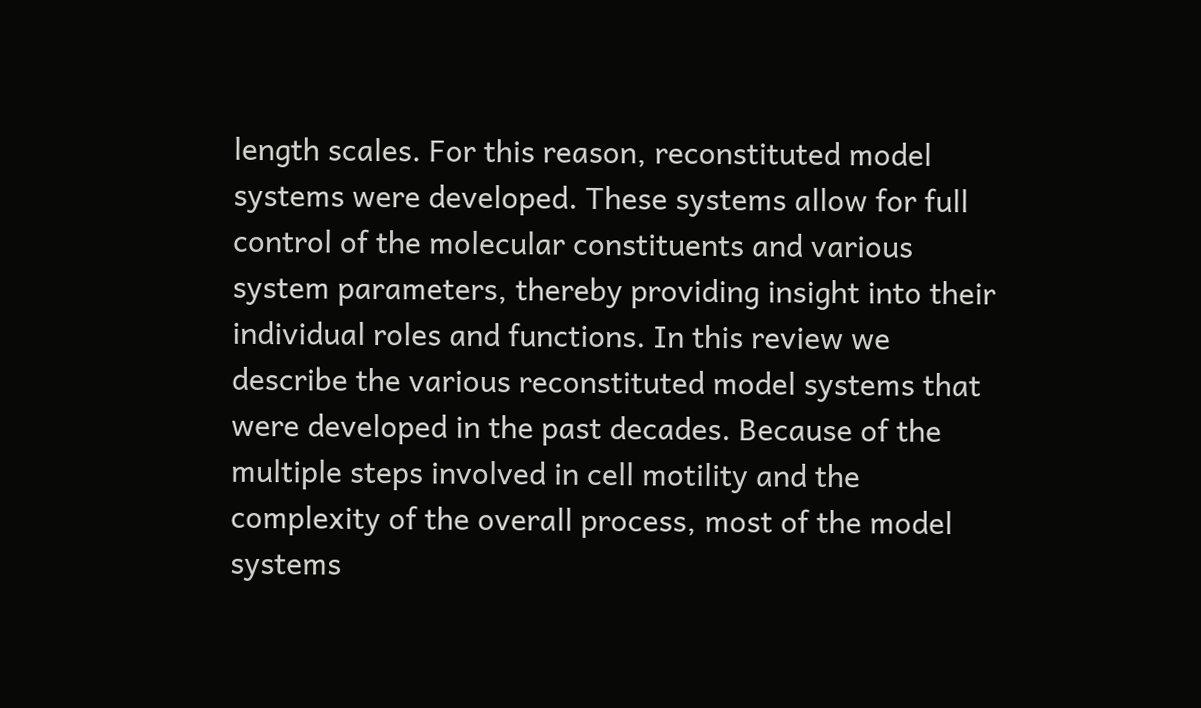length scales. For this reason, reconstituted model systems were developed. These systems allow for full control of the molecular constituents and various system parameters, thereby providing insight into their individual roles and functions. In this review we describe the various reconstituted model systems that were developed in the past decades. Because of the multiple steps involved in cell motility and the complexity of the overall process, most of the model systems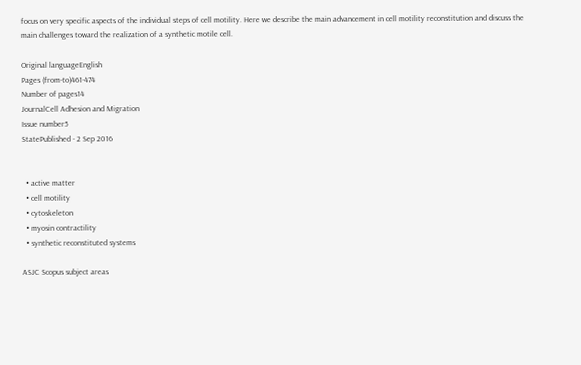focus on very specific aspects of the individual steps of cell motility. Here we describe the main advancement in cell motility reconstitution and discuss the main challenges toward the realization of a synthetic motile cell.

Original languageEnglish
Pages (from-to)461-474
Number of pages14
JournalCell Adhesion and Migration
Issue number5
StatePublished - 2 Sep 2016


  • active matter
  • cell motility
  • cytoskeleton
  • myosin contractility
  • synthetic reconstituted systems

ASJC Scopus subject areas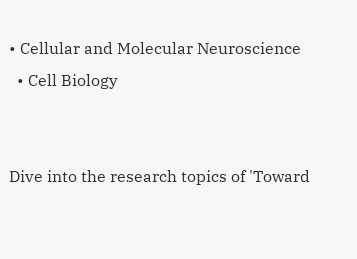• Cellular and Molecular Neuroscience
  • Cell Biology


Dive into the research topics of 'Toward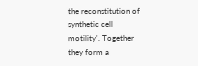the reconstitution of synthetic cell motility'. Together they form a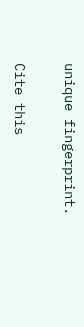unique fingerprint.

Cite this